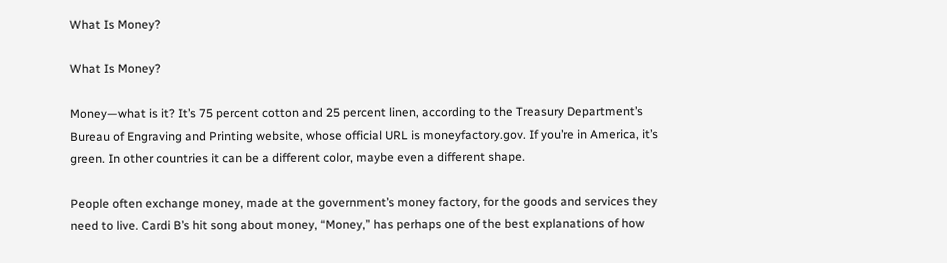What Is Money?

What Is Money?

Money—what is it? It’s 75 percent cotton and 25 percent linen, according to the Treasury Department’s Bureau of Engraving and Printing website, whose official URL is moneyfactory.gov. If you’re in America, it’s green. In other countries it can be a different color, maybe even a different shape.

People often exchange money, made at the government’s money factory, for the goods and services they need to live. Cardi B’s hit song about money, “Money,” has perhaps one of the best explanations of how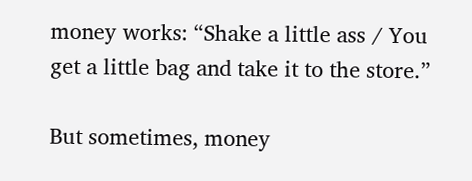money works: “Shake a little ass / You get a little bag and take it to the store.”

But sometimes, money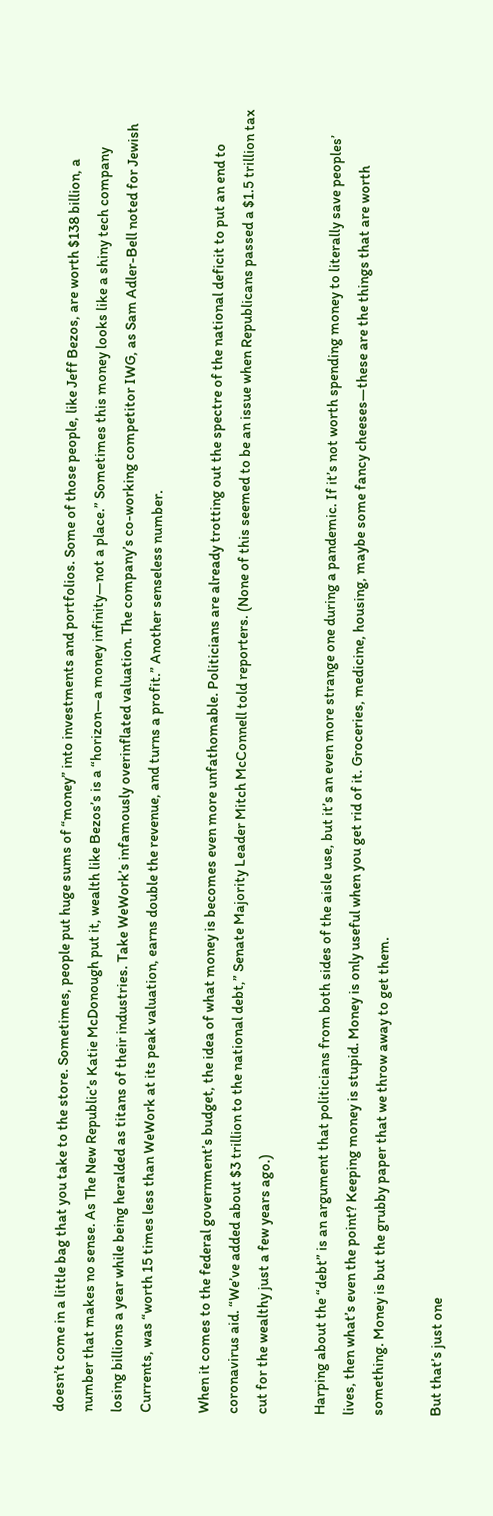doesn’t come in a little bag that you take to the store. Sometimes, people put huge sums of “money” into investments and portfolios. Some of those people, like Jeff Bezos, are worth $138 billion, a number that makes no sense. As The New Republic’s Katie McDonough put it, wealth like Bezos’s is a “horizon—a money infinity—not a place.” Sometimes this money looks like a shiny tech company losing billions a year while being heralded as titans of their industries. Take WeWork’s infamously overinflated valuation. The company’s co-working competitor IWG, as Sam Adler-Bell noted for Jewish Currents, was “worth 15 times less than WeWork at its peak valuation, earns double the revenue, and turns a profit.” Another senseless number.

When it comes to the federal government’s budget, the idea of what money is becomes even more unfathomable. Politicians are already trotting out the spectre of the national deficit to put an end to coronavirus aid. “We’ve added about $3 trillion to the national debt,” Senate Majority Leader Mitch McConnell told reporters. (None of this seemed to be an issue when Republicans passed a $1.5 trillion tax cut for the wealthy just a few years ago.)

Harping about the “debt” is an argument that politicians from both sides of the aisle use, but it’s an even more strange one during a pandemic. If it’s not worth spending money to literally save peoples’ lives, then what’s even the point? Keeping money is stupid. Money is only useful when you get rid of it. Groceries, medicine, housing, maybe some fancy cheeses—these are the things that are worth something. Money is but the grubby paper that we throw away to get them.

But that’s just one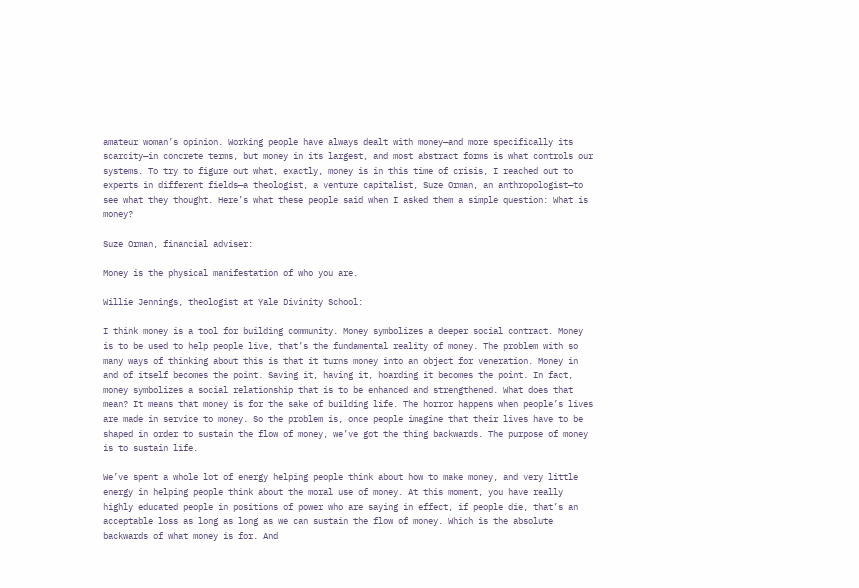amateur woman’s opinion. Working people have always dealt with money—and more specifically its scarcity—in concrete terms, but money in its largest, and most abstract forms is what controls our systems. To try to figure out what, exactly, money is in this time of crisis, I reached out to experts in different fields—a theologist, a venture capitalist, Suze Orman, an anthropologist—to see what they thought. Here’s what these people said when I asked them a simple question: What is money?

Suze Orman, financial adviser:

Money is the physical manifestation of who you are.

Willie Jennings, theologist at Yale Divinity School:

I think money is a tool for building community. Money symbolizes a deeper social contract. Money is to be used to help people live, that’s the fundamental reality of money. The problem with so many ways of thinking about this is that it turns money into an object for veneration. Money in and of itself becomes the point. Saving it, having it, hoarding it becomes the point. In fact, money symbolizes a social relationship that is to be enhanced and strengthened. What does that mean? It means that money is for the sake of building life. The horror happens when people’s lives are made in service to money. So the problem is, once people imagine that their lives have to be shaped in order to sustain the flow of money, we’ve got the thing backwards. The purpose of money is to sustain life.

We’ve spent a whole lot of energy helping people think about how to make money, and very little energy in helping people think about the moral use of money. At this moment, you have really highly educated people in positions of power who are saying in effect, if people die, that’s an acceptable loss as long as long as we can sustain the flow of money. Which is the absolute backwards of what money is for. And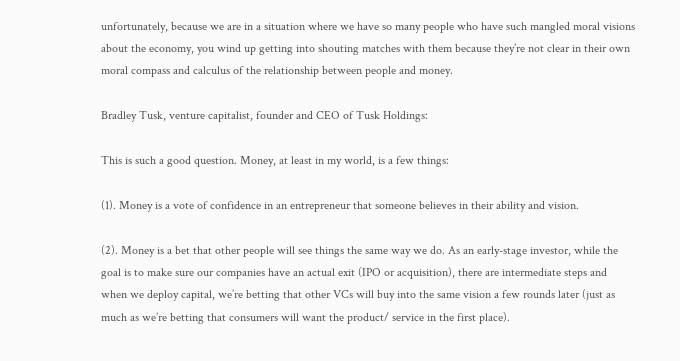unfortunately, because we are in a situation where we have so many people who have such mangled moral visions about the economy, you wind up getting into shouting matches with them because they’re not clear in their own moral compass and calculus of the relationship between people and money.

Bradley Tusk, venture capitalist, founder and CEO of Tusk Holdings:

This is such a good question. Money, at least in my world, is a few things:

(1). Money is a vote of confidence in an entrepreneur that someone believes in their ability and vision.

(2). Money is a bet that other people will see things the same way we do. As an early-stage investor, while the goal is to make sure our companies have an actual exit (IPO or acquisition), there are intermediate steps and when we deploy capital, we’re betting that other VCs will buy into the same vision a few rounds later (just as much as we’re betting that consumers will want the product/ service in the first place).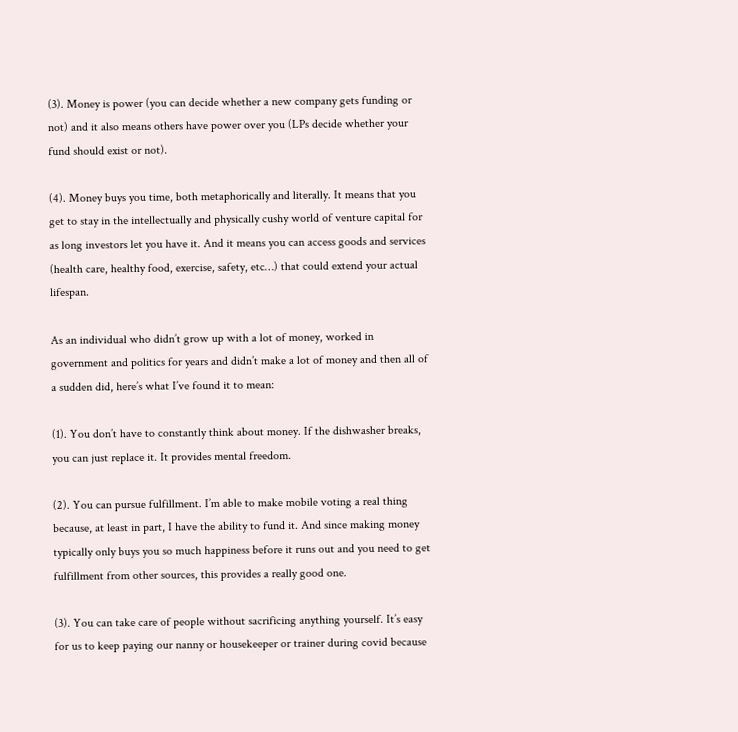(3). Money is power (you can decide whether a new company gets funding or not) and it also means others have power over you (LPs decide whether your fund should exist or not).

(4). Money buys you time, both metaphorically and literally. It means that you get to stay in the intellectually and physically cushy world of venture capital for as long investors let you have it. And it means you can access goods and services (health care, healthy food, exercise, safety, etc…) that could extend your actual lifespan.

As an individual who didn’t grow up with a lot of money, worked in government and politics for years and didn’t make a lot of money and then all of a sudden did, here’s what I’ve found it to mean:

(1). You don’t have to constantly think about money. If the dishwasher breaks, you can just replace it. It provides mental freedom.

(2). You can pursue fulfillment. I’m able to make mobile voting a real thing because, at least in part, I have the ability to fund it. And since making money typically only buys you so much happiness before it runs out and you need to get fulfillment from other sources, this provides a really good one.

(3). You can take care of people without sacrificing anything yourself. It’s easy for us to keep paying our nanny or housekeeper or trainer during covid because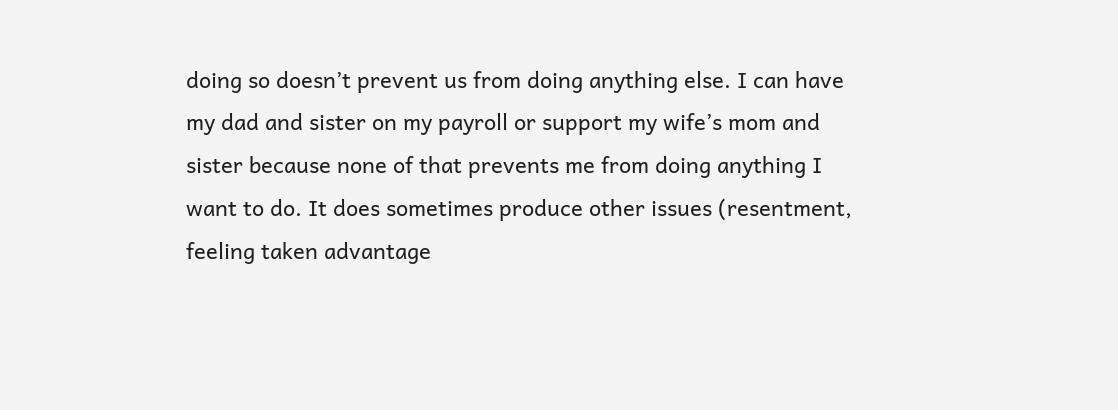doing so doesn’t prevent us from doing anything else. I can have my dad and sister on my payroll or support my wife’s mom and sister because none of that prevents me from doing anything I want to do. It does sometimes produce other issues (resentment, feeling taken advantage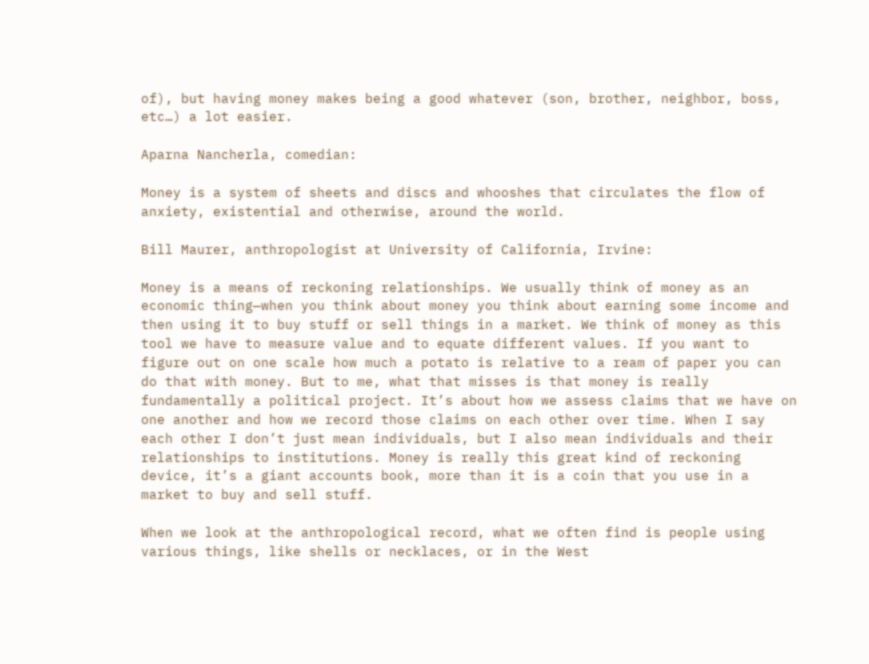of), but having money makes being a good whatever (son, brother, neighbor, boss, etc…) a lot easier.

Aparna Nancherla, comedian:

Money is a system of sheets and discs and whooshes that circulates the flow of anxiety, existential and otherwise, around the world.

Bill Maurer, anthropologist at University of California, Irvine:

Money is a means of reckoning relationships. We usually think of money as an economic thing—when you think about money you think about earning some income and then using it to buy stuff or sell things in a market. We think of money as this tool we have to measure value and to equate different values. If you want to figure out on one scale how much a potato is relative to a ream of paper you can do that with money. But to me, what that misses is that money is really fundamentally a political project. It’s about how we assess claims that we have on one another and how we record those claims on each other over time. When I say each other I don’t just mean individuals, but I also mean individuals and their relationships to institutions. Money is really this great kind of reckoning device, it’s a giant accounts book, more than it is a coin that you use in a market to buy and sell stuff.

When we look at the anthropological record, what we often find is people using various things, like shells or necklaces, or in the West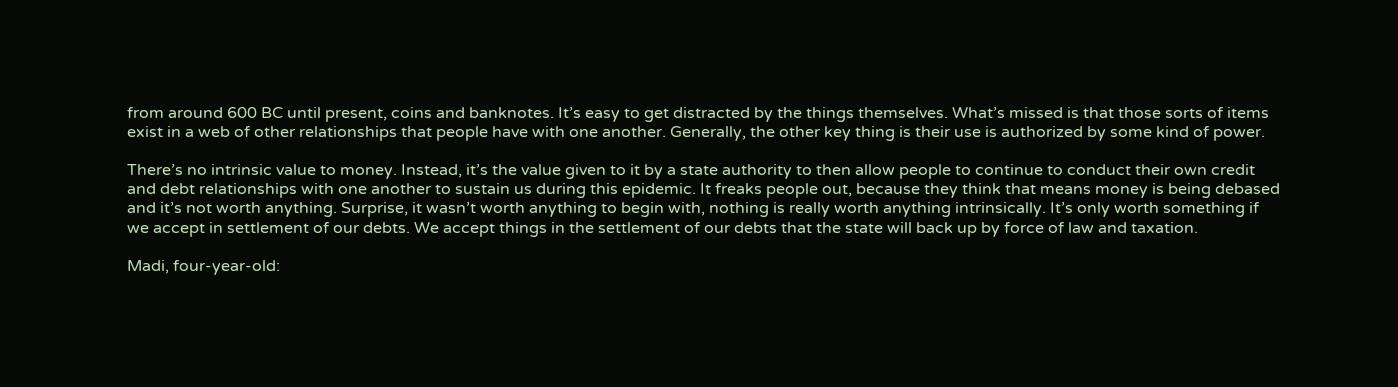from around 600 BC until present, coins and banknotes. It’s easy to get distracted by the things themselves. What’s missed is that those sorts of items exist in a web of other relationships that people have with one another. Generally, the other key thing is their use is authorized by some kind of power.

There’s no intrinsic value to money. Instead, it’s the value given to it by a state authority to then allow people to continue to conduct their own credit and debt relationships with one another to sustain us during this epidemic. It freaks people out, because they think that means money is being debased and it’s not worth anything. Surprise, it wasn’t worth anything to begin with, nothing is really worth anything intrinsically. It’s only worth something if we accept in settlement of our debts. We accept things in the settlement of our debts that the state will back up by force of law and taxation.

Madi, four-year-old: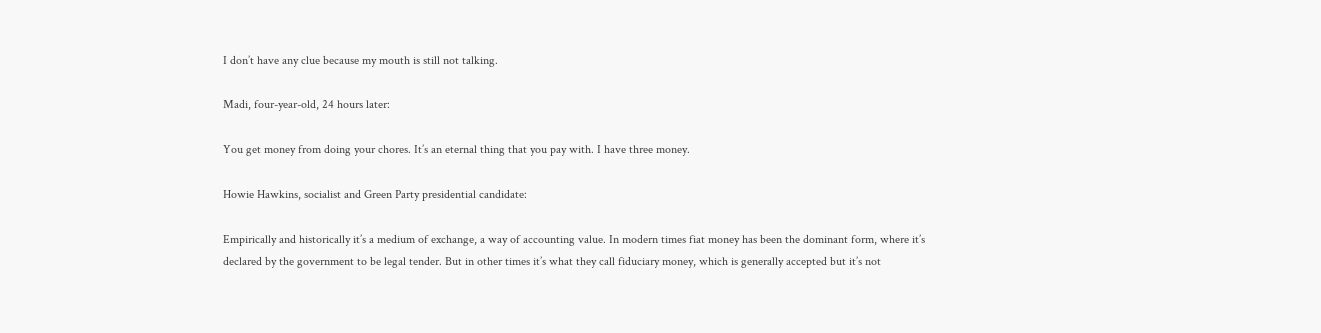I don’t have any clue because my mouth is still not talking.

Madi, four-year-old, 24 hours later:

You get money from doing your chores. It’s an eternal thing that you pay with. I have three money.

Howie Hawkins, socialist and Green Party presidential candidate:

Empirically and historically it’s a medium of exchange, a way of accounting value. In modern times fiat money has been the dominant form, where it’s declared by the government to be legal tender. But in other times it’s what they call fiduciary money, which is generally accepted but it’s not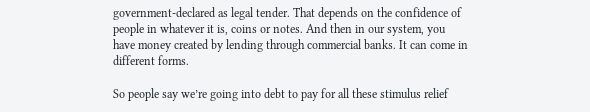government-declared as legal tender. That depends on the confidence of people in whatever it is, coins or notes. And then in our system, you have money created by lending through commercial banks. It can come in different forms.

So people say we’re going into debt to pay for all these stimulus relief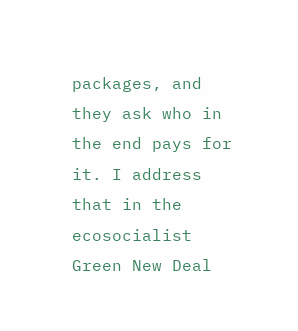packages, and they ask who in the end pays for it. I address that in the ecosocialist Green New Deal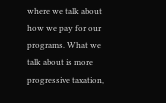where we talk about how we pay for our programs. What we talk about is more progressive taxation,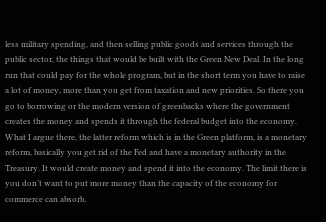less military spending, and then selling public goods and services through the public sector, the things that would be built with the Green New Deal. In the long run that could pay for the whole program, but in the short term you have to raise a lot of money, more than you get from taxation and new priorities. So there you go to borrowing or the modern version of greenbacks where the government creates the money and spends it through the federal budget into the economy. What I argue there, the latter reform which is in the Green platform, is a monetary reform, basically you get rid of the Fed and have a monetary authority in the Treasury. It would create money and spend it into the economy. The limit there is you don’t want to put more money than the capacity of the economy for commerce can absorb,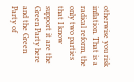otherwise you risk inflation. That is a radical reform, the only two parties that I know support it are the Green Party here and the Green Party of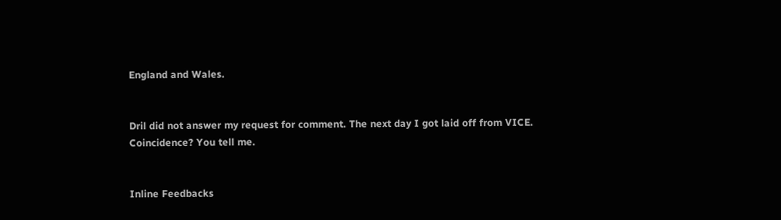England and Wales.


Dril did not answer my request for comment. The next day I got laid off from VICE. Coincidence? You tell me.


Inline Feedbacks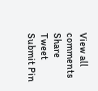View all comments
Share Tweet Submit Pin